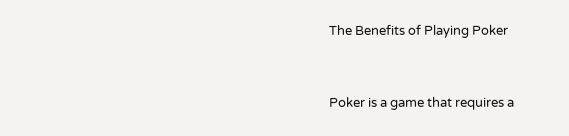The Benefits of Playing Poker


Poker is a game that requires a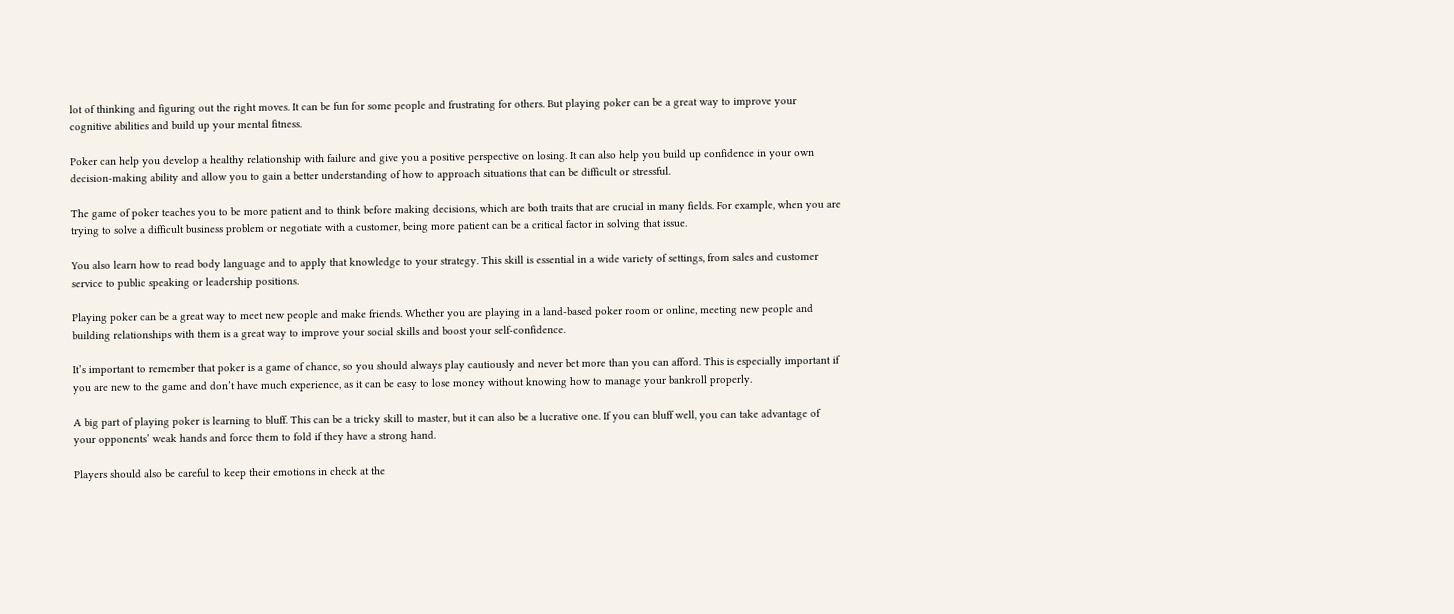lot of thinking and figuring out the right moves. It can be fun for some people and frustrating for others. But playing poker can be a great way to improve your cognitive abilities and build up your mental fitness.

Poker can help you develop a healthy relationship with failure and give you a positive perspective on losing. It can also help you build up confidence in your own decision-making ability and allow you to gain a better understanding of how to approach situations that can be difficult or stressful.

The game of poker teaches you to be more patient and to think before making decisions, which are both traits that are crucial in many fields. For example, when you are trying to solve a difficult business problem or negotiate with a customer, being more patient can be a critical factor in solving that issue.

You also learn how to read body language and to apply that knowledge to your strategy. This skill is essential in a wide variety of settings, from sales and customer service to public speaking or leadership positions.

Playing poker can be a great way to meet new people and make friends. Whether you are playing in a land-based poker room or online, meeting new people and building relationships with them is a great way to improve your social skills and boost your self-confidence.

It’s important to remember that poker is a game of chance, so you should always play cautiously and never bet more than you can afford. This is especially important if you are new to the game and don’t have much experience, as it can be easy to lose money without knowing how to manage your bankroll properly.

A big part of playing poker is learning to bluff. This can be a tricky skill to master, but it can also be a lucrative one. If you can bluff well, you can take advantage of your opponents’ weak hands and force them to fold if they have a strong hand.

Players should also be careful to keep their emotions in check at the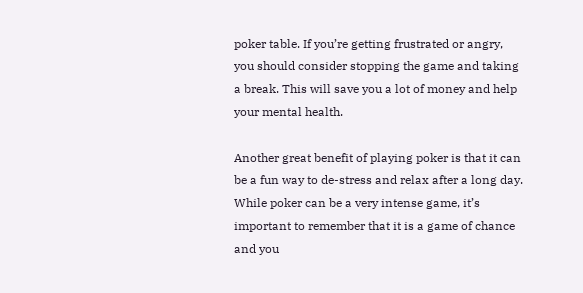poker table. If you’re getting frustrated or angry, you should consider stopping the game and taking a break. This will save you a lot of money and help your mental health.

Another great benefit of playing poker is that it can be a fun way to de-stress and relax after a long day. While poker can be a very intense game, it’s important to remember that it is a game of chance and you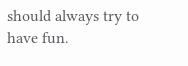should always try to have fun.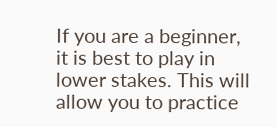If you are a beginner, it is best to play in lower stakes. This will allow you to practice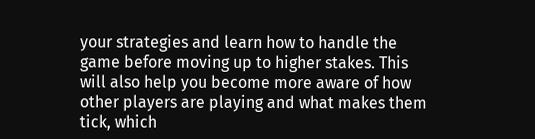your strategies and learn how to handle the game before moving up to higher stakes. This will also help you become more aware of how other players are playing and what makes them tick, which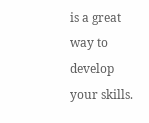is a great way to develop your skills.